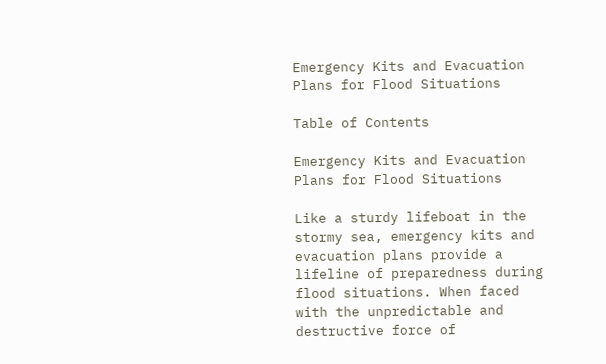Emergency Kits and Evacuation Plans for Flood Situations

Table of Contents

Emergency Kits and Evacuation Plans for Flood Situations

Like a sturdy lifeboat in the stormy sea, emergency kits and evacuation plans provide a lifeline of preparedness during flood situations. When faced with the unpredictable and destructive force of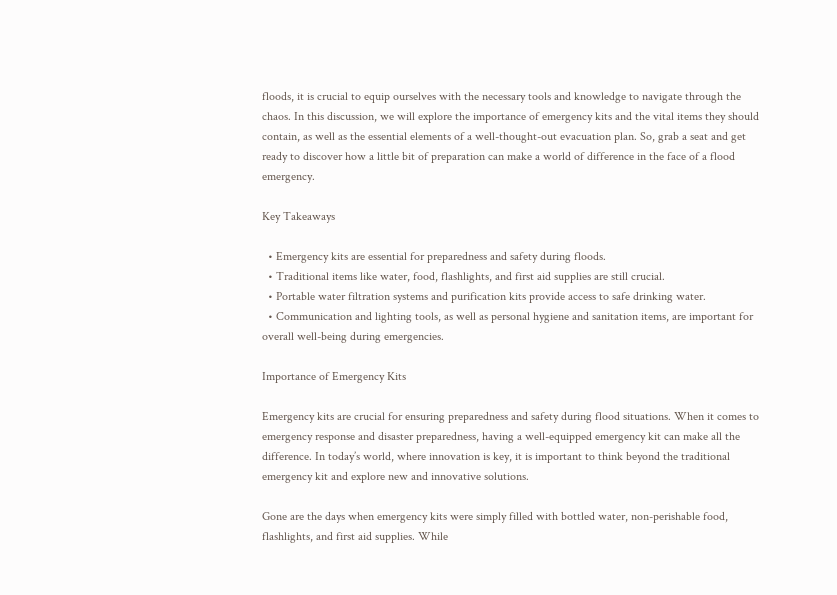floods, it is crucial to equip ourselves with the necessary tools and knowledge to navigate through the chaos. In this discussion, we will explore the importance of emergency kits and the vital items they should contain, as well as the essential elements of a well-thought-out evacuation plan. So, grab a seat and get ready to discover how a little bit of preparation can make a world of difference in the face of a flood emergency.

Key Takeaways

  • Emergency kits are essential for preparedness and safety during floods.
  • Traditional items like water, food, flashlights, and first aid supplies are still crucial.
  • Portable water filtration systems and purification kits provide access to safe drinking water.
  • Communication and lighting tools, as well as personal hygiene and sanitation items, are important for overall well-being during emergencies.

Importance of Emergency Kits

Emergency kits are crucial for ensuring preparedness and safety during flood situations. When it comes to emergency response and disaster preparedness, having a well-equipped emergency kit can make all the difference. In today’s world, where innovation is key, it is important to think beyond the traditional emergency kit and explore new and innovative solutions.

Gone are the days when emergency kits were simply filled with bottled water, non-perishable food, flashlights, and first aid supplies. While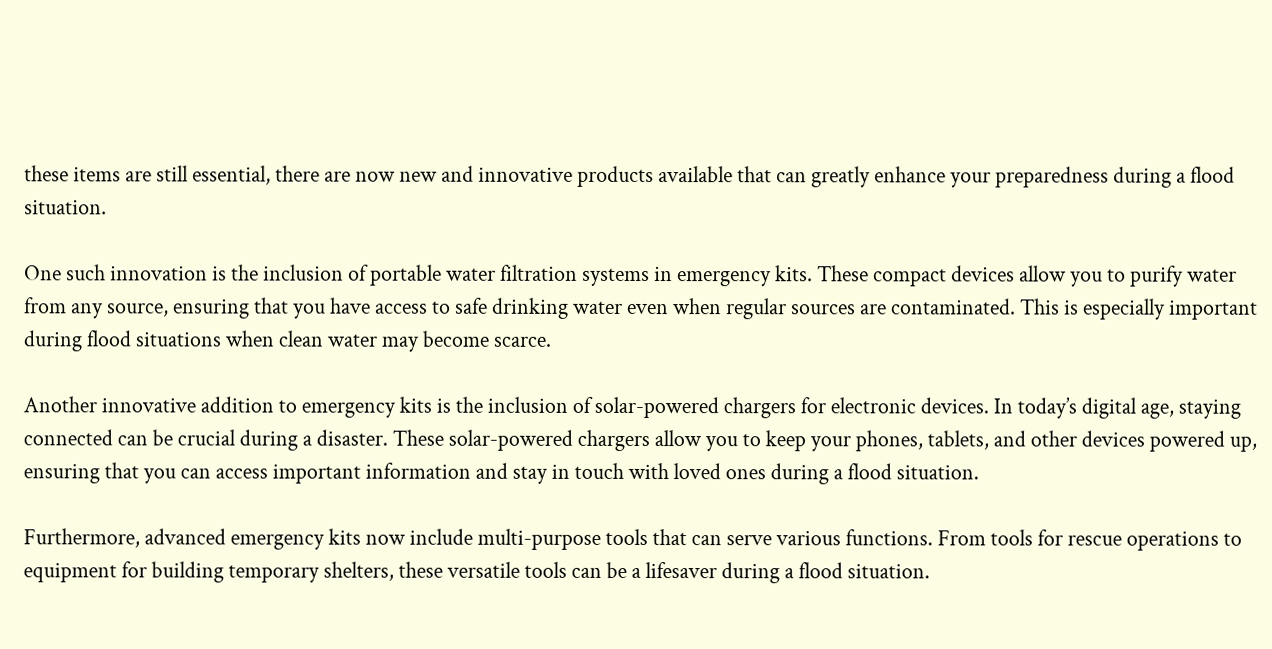these items are still essential, there are now new and innovative products available that can greatly enhance your preparedness during a flood situation.

One such innovation is the inclusion of portable water filtration systems in emergency kits. These compact devices allow you to purify water from any source, ensuring that you have access to safe drinking water even when regular sources are contaminated. This is especially important during flood situations when clean water may become scarce.

Another innovative addition to emergency kits is the inclusion of solar-powered chargers for electronic devices. In today’s digital age, staying connected can be crucial during a disaster. These solar-powered chargers allow you to keep your phones, tablets, and other devices powered up, ensuring that you can access important information and stay in touch with loved ones during a flood situation.

Furthermore, advanced emergency kits now include multi-purpose tools that can serve various functions. From tools for rescue operations to equipment for building temporary shelters, these versatile tools can be a lifesaver during a flood situation.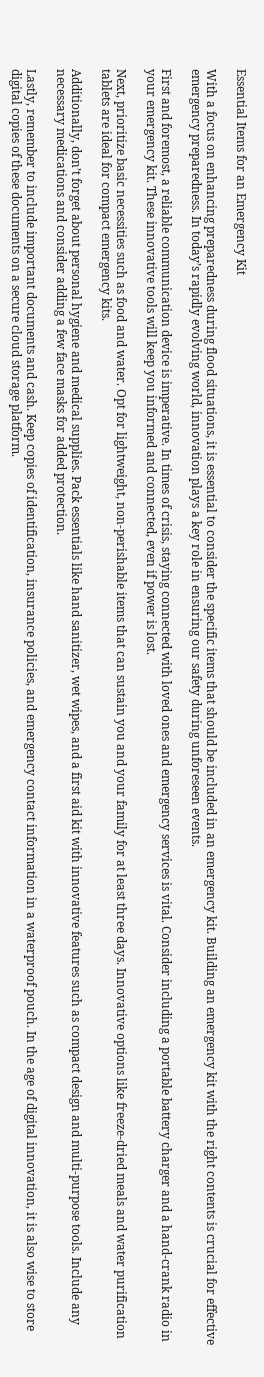Essential Items for an Emergency Kit

With a focus on enhancing preparedness during flood situations, it is essential to consider the specific items that should be included in an emergency kit. Building an emergency kit with the right contents is crucial for effective emergency preparedness. In today’s rapidly evolving world, innovation plays a key role in ensuring our safety during unforeseen events.

First and foremost, a reliable communication device is imperative. In times of crisis, staying connected with loved ones and emergency services is vital. Consider including a portable battery charger and a hand-crank radio in your emergency kit. These innovative tools will keep you informed and connected, even if power is lost.

Next, prioritize basic necessities such as food and water. Opt for lightweight, non-perishable items that can sustain you and your family for at least three days. Innovative options like freeze-dried meals and water purification tablets are ideal for compact emergency kits.

Additionally, don’t forget about personal hygiene and medical supplies. Pack essentials like hand sanitizer, wet wipes, and a first aid kit with innovative features such as compact design and multi-purpose tools. Include any necessary medications and consider adding a few face masks for added protection.

Lastly, remember to include important documents and cash. Keep copies of identification, insurance policies, and emergency contact information in a waterproof pouch. In the age of digital innovation, it is also wise to store digital copies of these documents on a secure cloud storage platform.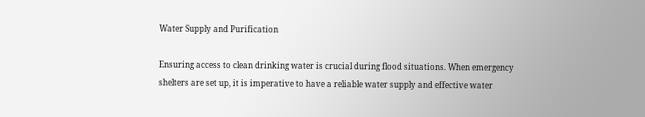Water Supply and Purification

Ensuring access to clean drinking water is crucial during flood situations. When emergency shelters are set up, it is imperative to have a reliable water supply and effective water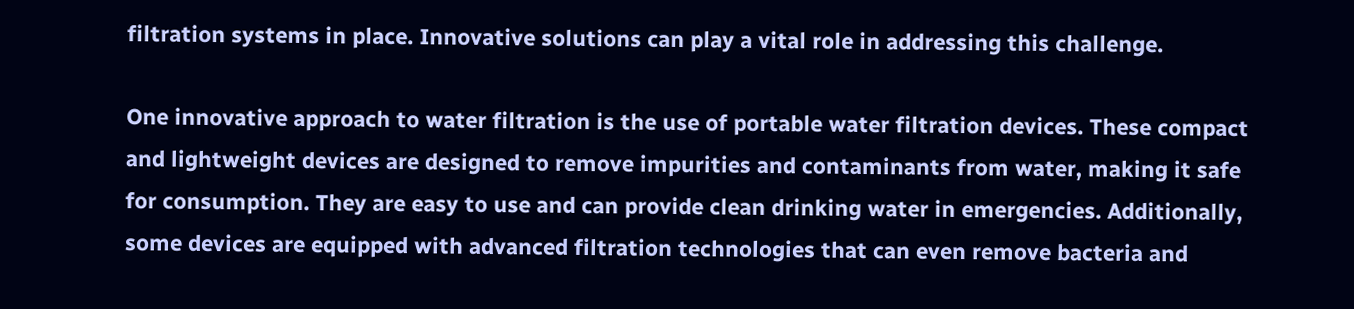filtration systems in place. Innovative solutions can play a vital role in addressing this challenge.

One innovative approach to water filtration is the use of portable water filtration devices. These compact and lightweight devices are designed to remove impurities and contaminants from water, making it safe for consumption. They are easy to use and can provide clean drinking water in emergencies. Additionally, some devices are equipped with advanced filtration technologies that can even remove bacteria and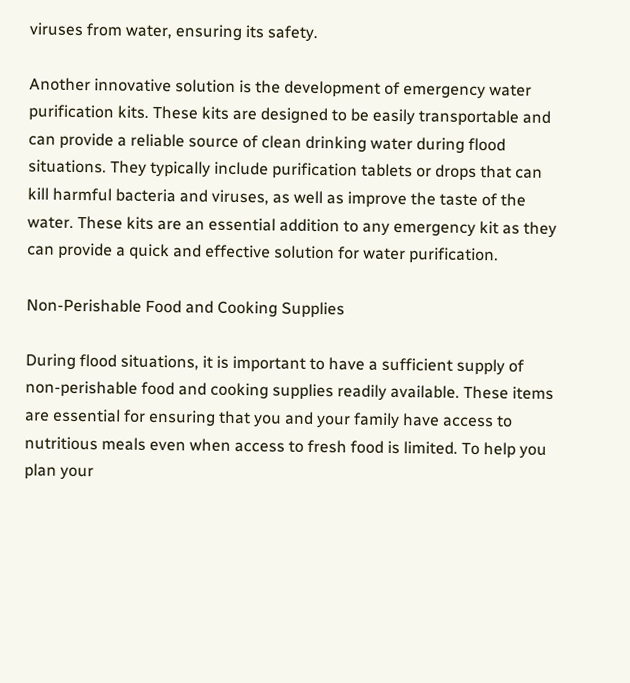viruses from water, ensuring its safety.

Another innovative solution is the development of emergency water purification kits. These kits are designed to be easily transportable and can provide a reliable source of clean drinking water during flood situations. They typically include purification tablets or drops that can kill harmful bacteria and viruses, as well as improve the taste of the water. These kits are an essential addition to any emergency kit as they can provide a quick and effective solution for water purification.

Non-Perishable Food and Cooking Supplies

During flood situations, it is important to have a sufficient supply of non-perishable food and cooking supplies readily available. These items are essential for ensuring that you and your family have access to nutritious meals even when access to fresh food is limited. To help you plan your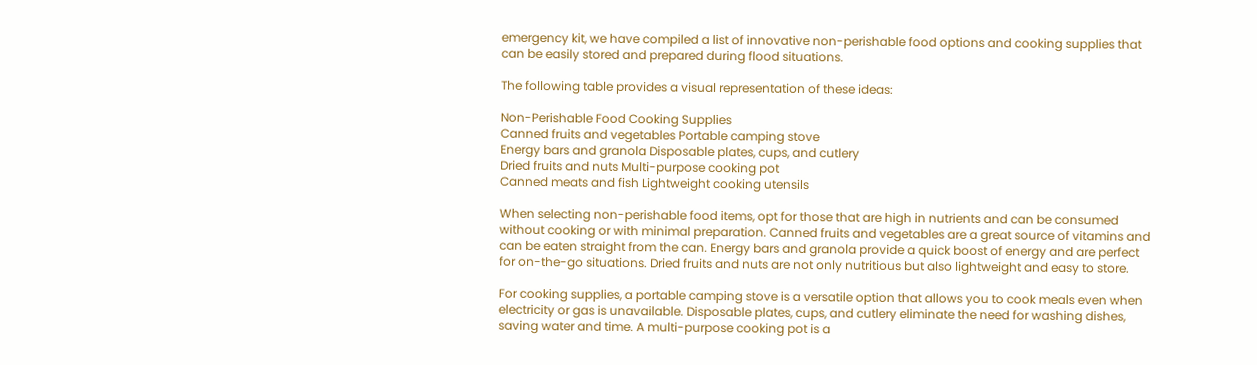emergency kit, we have compiled a list of innovative non-perishable food options and cooking supplies that can be easily stored and prepared during flood situations.

The following table provides a visual representation of these ideas:

Non-Perishable Food Cooking Supplies
Canned fruits and vegetables Portable camping stove
Energy bars and granola Disposable plates, cups, and cutlery
Dried fruits and nuts Multi-purpose cooking pot
Canned meats and fish Lightweight cooking utensils

When selecting non-perishable food items, opt for those that are high in nutrients and can be consumed without cooking or with minimal preparation. Canned fruits and vegetables are a great source of vitamins and can be eaten straight from the can. Energy bars and granola provide a quick boost of energy and are perfect for on-the-go situations. Dried fruits and nuts are not only nutritious but also lightweight and easy to store.

For cooking supplies, a portable camping stove is a versatile option that allows you to cook meals even when electricity or gas is unavailable. Disposable plates, cups, and cutlery eliminate the need for washing dishes, saving water and time. A multi-purpose cooking pot is a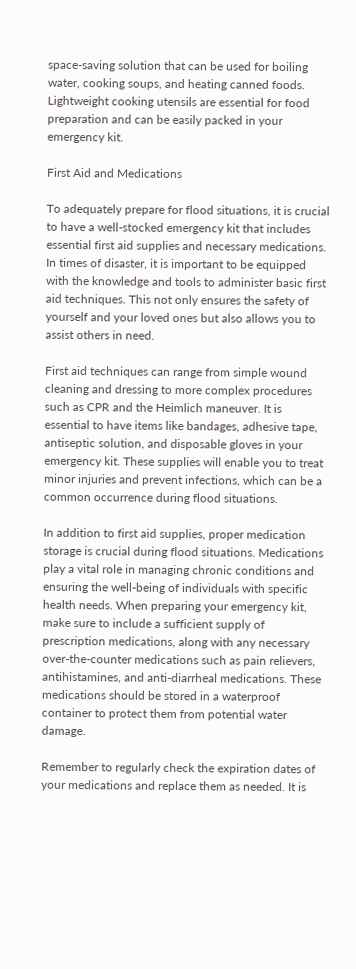space-saving solution that can be used for boiling water, cooking soups, and heating canned foods. Lightweight cooking utensils are essential for food preparation and can be easily packed in your emergency kit.

First Aid and Medications

To adequately prepare for flood situations, it is crucial to have a well-stocked emergency kit that includes essential first aid supplies and necessary medications. In times of disaster, it is important to be equipped with the knowledge and tools to administer basic first aid techniques. This not only ensures the safety of yourself and your loved ones but also allows you to assist others in need.

First aid techniques can range from simple wound cleaning and dressing to more complex procedures such as CPR and the Heimlich maneuver. It is essential to have items like bandages, adhesive tape, antiseptic solution, and disposable gloves in your emergency kit. These supplies will enable you to treat minor injuries and prevent infections, which can be a common occurrence during flood situations.

In addition to first aid supplies, proper medication storage is crucial during flood situations. Medications play a vital role in managing chronic conditions and ensuring the well-being of individuals with specific health needs. When preparing your emergency kit, make sure to include a sufficient supply of prescription medications, along with any necessary over-the-counter medications such as pain relievers, antihistamines, and anti-diarrheal medications. These medications should be stored in a waterproof container to protect them from potential water damage.

Remember to regularly check the expiration dates of your medications and replace them as needed. It is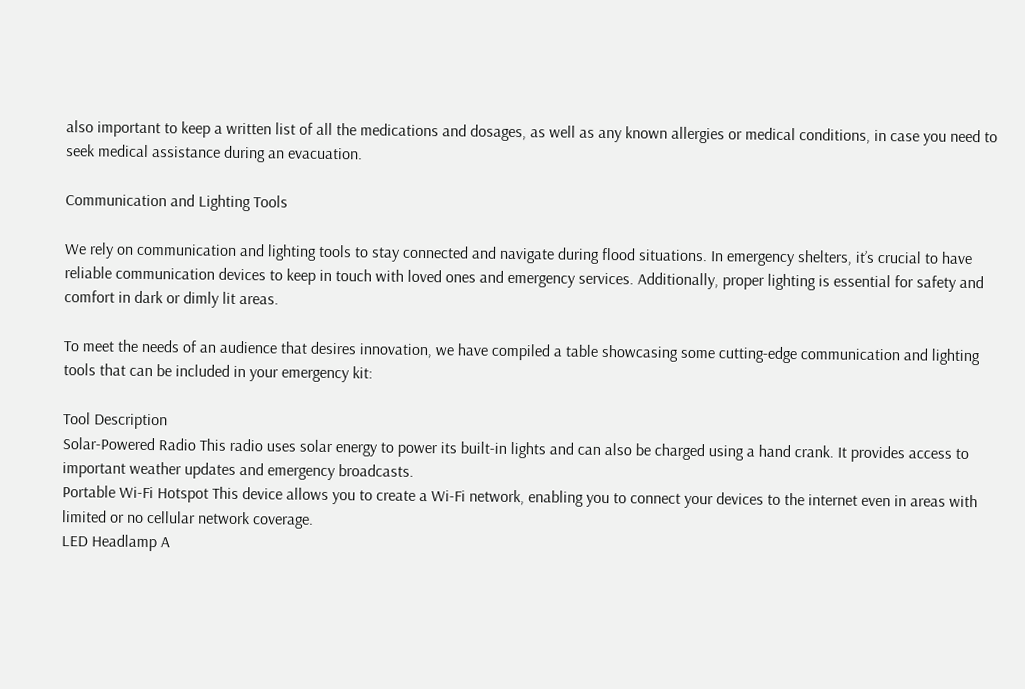also important to keep a written list of all the medications and dosages, as well as any known allergies or medical conditions, in case you need to seek medical assistance during an evacuation.

Communication and Lighting Tools

We rely on communication and lighting tools to stay connected and navigate during flood situations. In emergency shelters, it’s crucial to have reliable communication devices to keep in touch with loved ones and emergency services. Additionally, proper lighting is essential for safety and comfort in dark or dimly lit areas.

To meet the needs of an audience that desires innovation, we have compiled a table showcasing some cutting-edge communication and lighting tools that can be included in your emergency kit:

Tool Description
Solar-Powered Radio This radio uses solar energy to power its built-in lights and can also be charged using a hand crank. It provides access to important weather updates and emergency broadcasts.
Portable Wi-Fi Hotspot This device allows you to create a Wi-Fi network, enabling you to connect your devices to the internet even in areas with limited or no cellular network coverage.
LED Headlamp A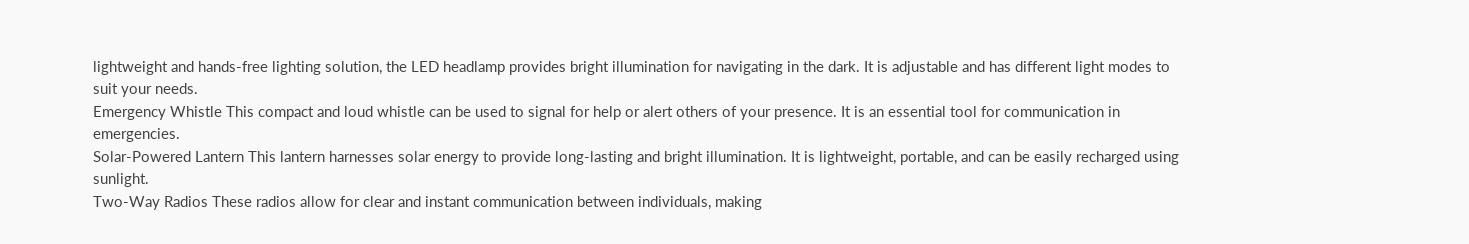lightweight and hands-free lighting solution, the LED headlamp provides bright illumination for navigating in the dark. It is adjustable and has different light modes to suit your needs.
Emergency Whistle This compact and loud whistle can be used to signal for help or alert others of your presence. It is an essential tool for communication in emergencies.
Solar-Powered Lantern This lantern harnesses solar energy to provide long-lasting and bright illumination. It is lightweight, portable, and can be easily recharged using sunlight.
Two-Way Radios These radios allow for clear and instant communication between individuals, making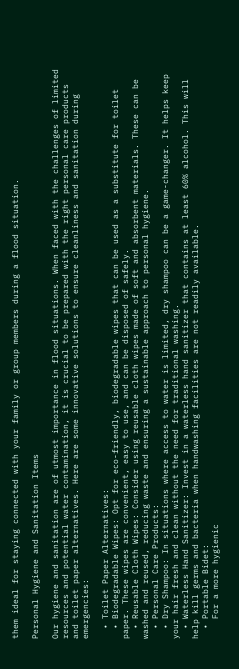them ideal for staying connected with your family or group members during a flood situation.

Personal Hygiene and Sanitation Items

Our hygiene and sanitation are of utmost importance in flood situations. When faced with the challenges of limited resources and potential water contamination, it is crucial to be prepared with the right personal care products and toilet paper alternatives. Here are some innovative solutions to ensure cleanliness and sanitation during emergencies:

  • Toilet Paper Alternatives:
  • Biodegradable Wipes: Opt for eco-friendly, biodegradable wipes that can be used as a substitute for toilet paper. These wipes are convenient, easy to use, and can be disposed of safely.
  • Reusable Cloth Wipes: Consider using reusable cloth wipes made of soft and absorbent materials. These can be washed and reused, reducing waste and ensuring a sustainable approach to personal hygiene.
  • Personal Care Products:
  • Dry Shampoo: In situations where access to water is limited, dry shampoo can be a game-changer. It helps keep your hair fresh and clean without the need for traditional washing.
  • Waterless Hand Sanitizer: Invest in a waterless hand sanitizer that contains at least 60% alcohol. This will help kill germs and bacteria when handwashing facilities are not readily available.
  • Portable Bidet:
    For a more hygienic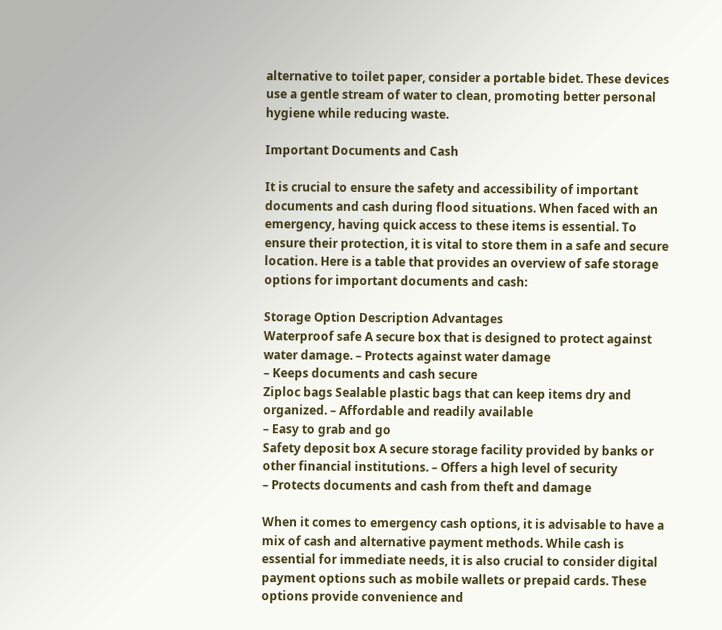alternative to toilet paper, consider a portable bidet. These devices use a gentle stream of water to clean, promoting better personal hygiene while reducing waste.

Important Documents and Cash

It is crucial to ensure the safety and accessibility of important documents and cash during flood situations. When faced with an emergency, having quick access to these items is essential. To ensure their protection, it is vital to store them in a safe and secure location. Here is a table that provides an overview of safe storage options for important documents and cash:

Storage Option Description Advantages
Waterproof safe A secure box that is designed to protect against water damage. – Protects against water damage
– Keeps documents and cash secure
Ziploc bags Sealable plastic bags that can keep items dry and organized. – Affordable and readily available
– Easy to grab and go
Safety deposit box A secure storage facility provided by banks or other financial institutions. – Offers a high level of security
– Protects documents and cash from theft and damage

When it comes to emergency cash options, it is advisable to have a mix of cash and alternative payment methods. While cash is essential for immediate needs, it is also crucial to consider digital payment options such as mobile wallets or prepaid cards. These options provide convenience and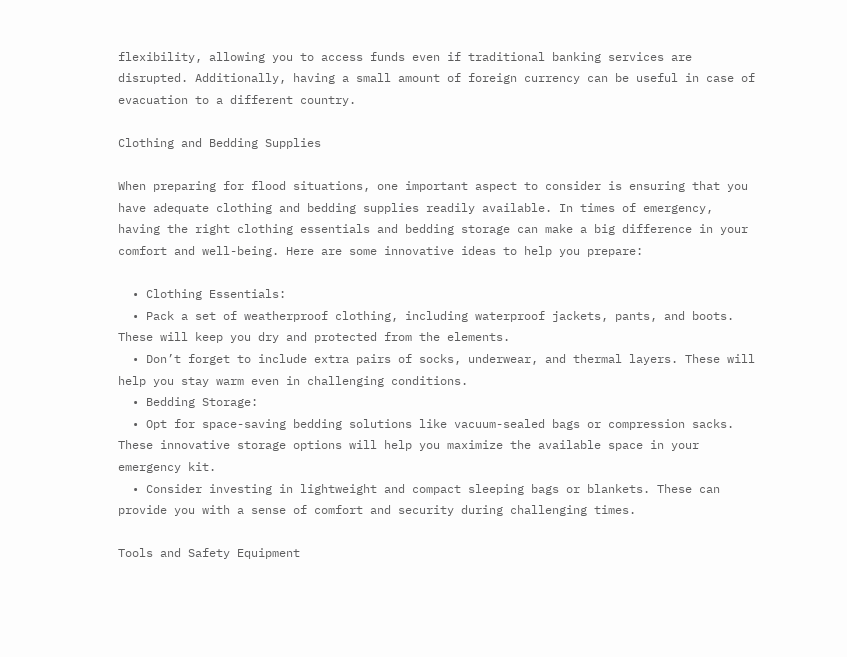flexibility, allowing you to access funds even if traditional banking services are disrupted. Additionally, having a small amount of foreign currency can be useful in case of evacuation to a different country.

Clothing and Bedding Supplies

When preparing for flood situations, one important aspect to consider is ensuring that you have adequate clothing and bedding supplies readily available. In times of emergency, having the right clothing essentials and bedding storage can make a big difference in your comfort and well-being. Here are some innovative ideas to help you prepare:

  • Clothing Essentials:
  • Pack a set of weatherproof clothing, including waterproof jackets, pants, and boots. These will keep you dry and protected from the elements.
  • Don’t forget to include extra pairs of socks, underwear, and thermal layers. These will help you stay warm even in challenging conditions.
  • Bedding Storage:
  • Opt for space-saving bedding solutions like vacuum-sealed bags or compression sacks. These innovative storage options will help you maximize the available space in your emergency kit.
  • Consider investing in lightweight and compact sleeping bags or blankets. These can provide you with a sense of comfort and security during challenging times.

Tools and Safety Equipment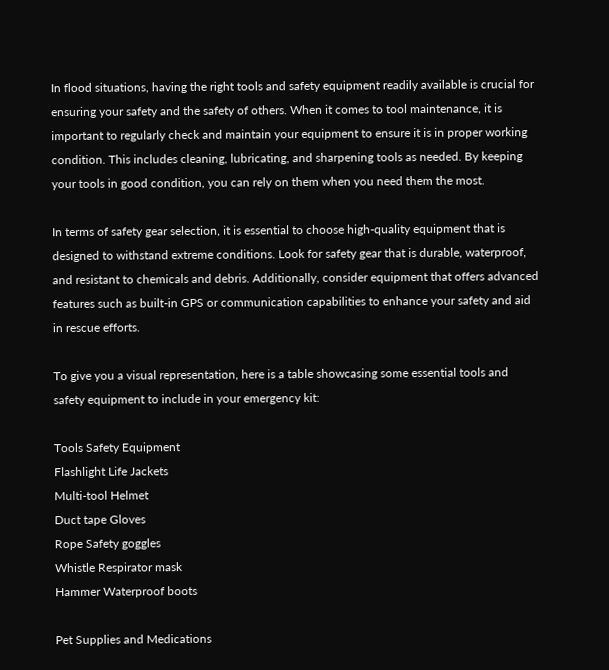In flood situations, having the right tools and safety equipment readily available is crucial for ensuring your safety and the safety of others. When it comes to tool maintenance, it is important to regularly check and maintain your equipment to ensure it is in proper working condition. This includes cleaning, lubricating, and sharpening tools as needed. By keeping your tools in good condition, you can rely on them when you need them the most.

In terms of safety gear selection, it is essential to choose high-quality equipment that is designed to withstand extreme conditions. Look for safety gear that is durable, waterproof, and resistant to chemicals and debris. Additionally, consider equipment that offers advanced features such as built-in GPS or communication capabilities to enhance your safety and aid in rescue efforts.

To give you a visual representation, here is a table showcasing some essential tools and safety equipment to include in your emergency kit:

Tools Safety Equipment
Flashlight Life Jackets
Multi-tool Helmet
Duct tape Gloves
Rope Safety goggles
Whistle Respirator mask
Hammer Waterproof boots

Pet Supplies and Medications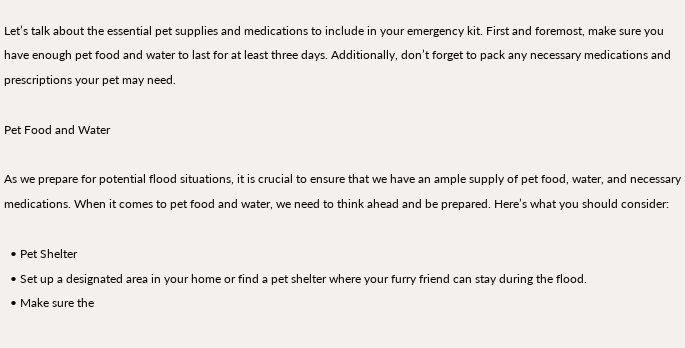Let’s talk about the essential pet supplies and medications to include in your emergency kit. First and foremost, make sure you have enough pet food and water to last for at least three days. Additionally, don’t forget to pack any necessary medications and prescriptions your pet may need.

Pet Food and Water

As we prepare for potential flood situations, it is crucial to ensure that we have an ample supply of pet food, water, and necessary medications. When it comes to pet food and water, we need to think ahead and be prepared. Here’s what you should consider:

  • Pet Shelter
  • Set up a designated area in your home or find a pet shelter where your furry friend can stay during the flood.
  • Make sure the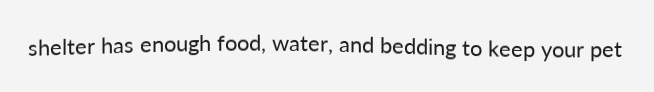shelter has enough food, water, and bedding to keep your pet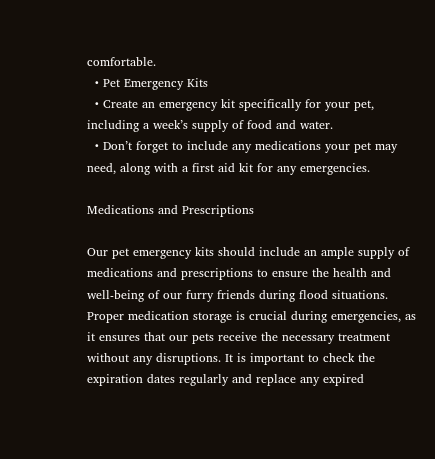comfortable.
  • Pet Emergency Kits
  • Create an emergency kit specifically for your pet, including a week’s supply of food and water.
  • Don’t forget to include any medications your pet may need, along with a first aid kit for any emergencies.

Medications and Prescriptions

Our pet emergency kits should include an ample supply of medications and prescriptions to ensure the health and well-being of our furry friends during flood situations. Proper medication storage is crucial during emergencies, as it ensures that our pets receive the necessary treatment without any disruptions. It is important to check the expiration dates regularly and replace any expired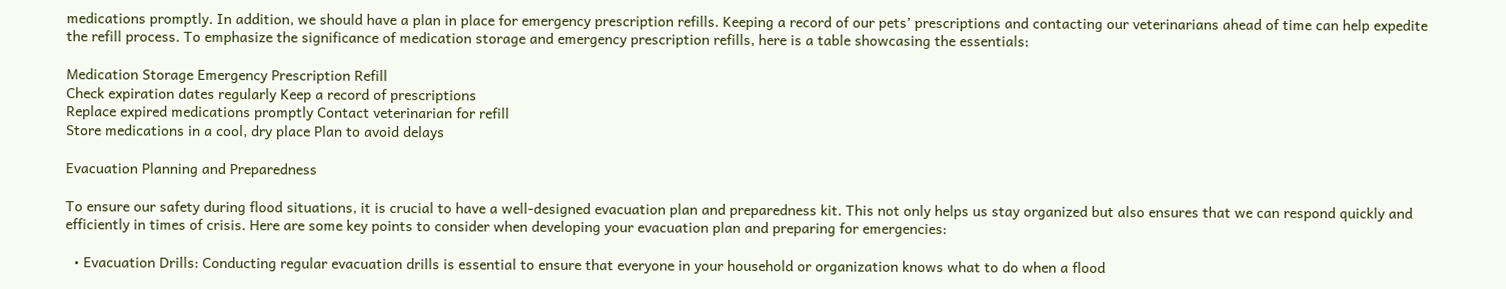medications promptly. In addition, we should have a plan in place for emergency prescription refills. Keeping a record of our pets’ prescriptions and contacting our veterinarians ahead of time can help expedite the refill process. To emphasize the significance of medication storage and emergency prescription refills, here is a table showcasing the essentials:

Medication Storage Emergency Prescription Refill
Check expiration dates regularly Keep a record of prescriptions
Replace expired medications promptly Contact veterinarian for refill
Store medications in a cool, dry place Plan to avoid delays

Evacuation Planning and Preparedness

To ensure our safety during flood situations, it is crucial to have a well-designed evacuation plan and preparedness kit. This not only helps us stay organized but also ensures that we can respond quickly and efficiently in times of crisis. Here are some key points to consider when developing your evacuation plan and preparing for emergencies:

  • Evacuation Drills: Conducting regular evacuation drills is essential to ensure that everyone in your household or organization knows what to do when a flood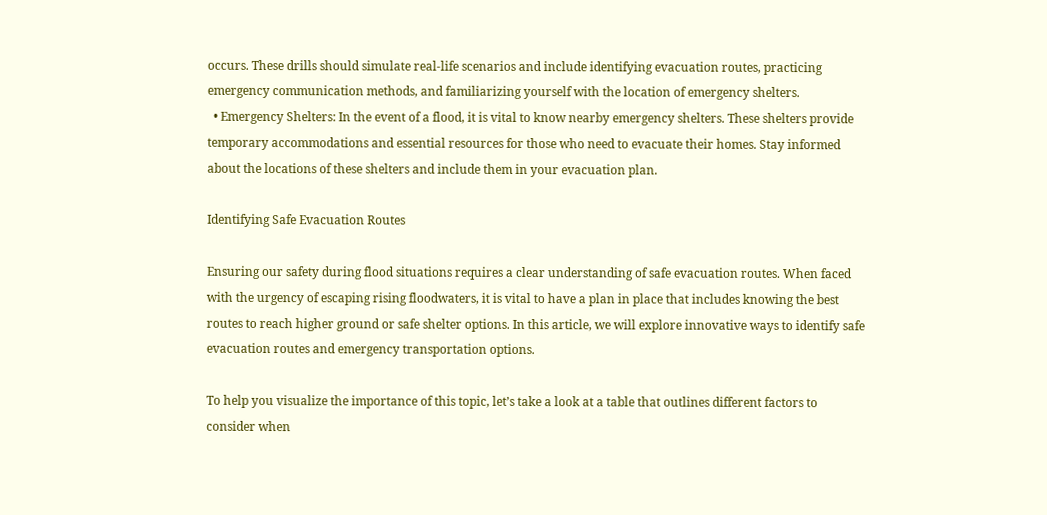occurs. These drills should simulate real-life scenarios and include identifying evacuation routes, practicing emergency communication methods, and familiarizing yourself with the location of emergency shelters.
  • Emergency Shelters: In the event of a flood, it is vital to know nearby emergency shelters. These shelters provide temporary accommodations and essential resources for those who need to evacuate their homes. Stay informed about the locations of these shelters and include them in your evacuation plan.

Identifying Safe Evacuation Routes

Ensuring our safety during flood situations requires a clear understanding of safe evacuation routes. When faced with the urgency of escaping rising floodwaters, it is vital to have a plan in place that includes knowing the best routes to reach higher ground or safe shelter options. In this article, we will explore innovative ways to identify safe evacuation routes and emergency transportation options.

To help you visualize the importance of this topic, let’s take a look at a table that outlines different factors to consider when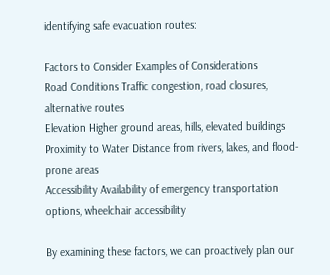identifying safe evacuation routes:

Factors to Consider Examples of Considerations
Road Conditions Traffic congestion, road closures, alternative routes
Elevation Higher ground areas, hills, elevated buildings
Proximity to Water Distance from rivers, lakes, and flood-prone areas
Accessibility Availability of emergency transportation options, wheelchair accessibility

By examining these factors, we can proactively plan our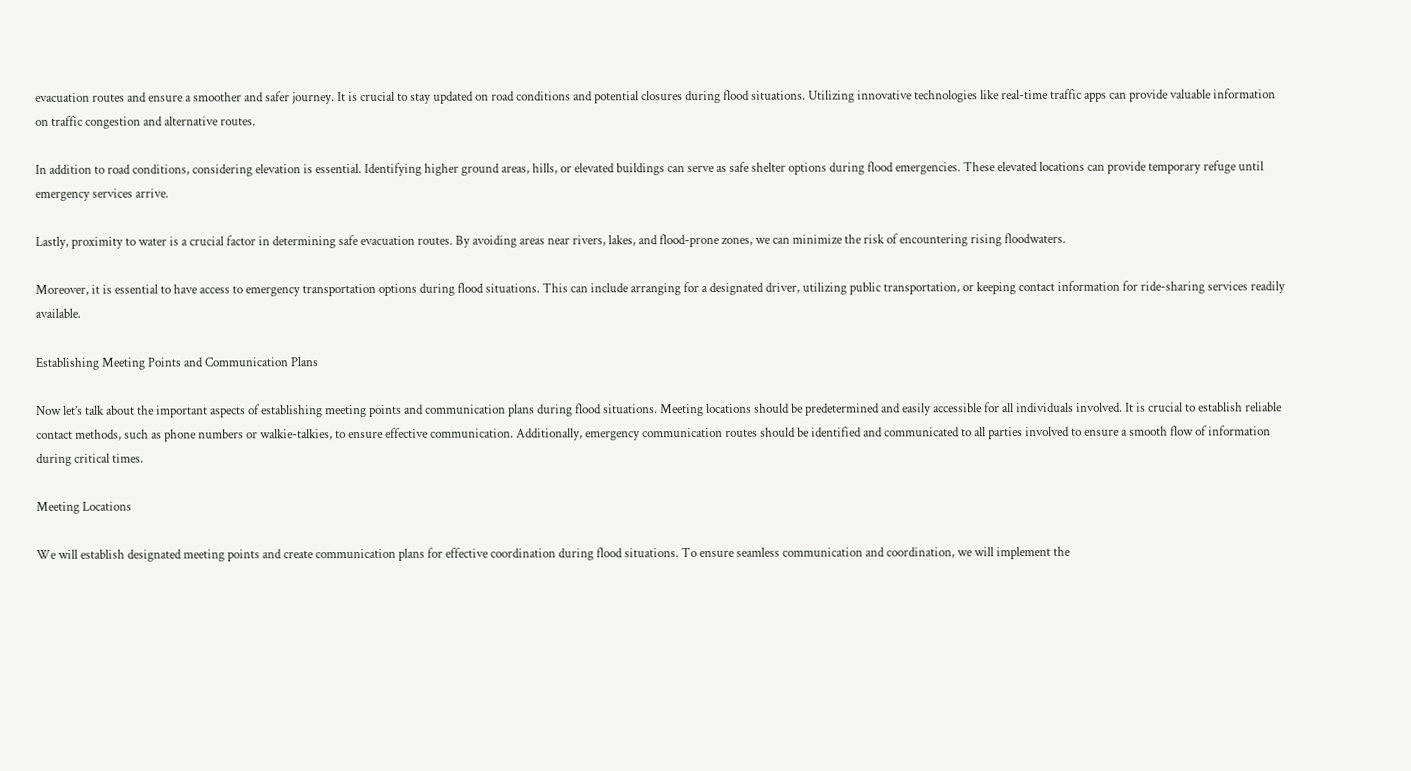evacuation routes and ensure a smoother and safer journey. It is crucial to stay updated on road conditions and potential closures during flood situations. Utilizing innovative technologies like real-time traffic apps can provide valuable information on traffic congestion and alternative routes.

In addition to road conditions, considering elevation is essential. Identifying higher ground areas, hills, or elevated buildings can serve as safe shelter options during flood emergencies. These elevated locations can provide temporary refuge until emergency services arrive.

Lastly, proximity to water is a crucial factor in determining safe evacuation routes. By avoiding areas near rivers, lakes, and flood-prone zones, we can minimize the risk of encountering rising floodwaters.

Moreover, it is essential to have access to emergency transportation options during flood situations. This can include arranging for a designated driver, utilizing public transportation, or keeping contact information for ride-sharing services readily available.

Establishing Meeting Points and Communication Plans

Now let’s talk about the important aspects of establishing meeting points and communication plans during flood situations. Meeting locations should be predetermined and easily accessible for all individuals involved. It is crucial to establish reliable contact methods, such as phone numbers or walkie-talkies, to ensure effective communication. Additionally, emergency communication routes should be identified and communicated to all parties involved to ensure a smooth flow of information during critical times.

Meeting Locations

We will establish designated meeting points and create communication plans for effective coordination during flood situations. To ensure seamless communication and coordination, we will implement the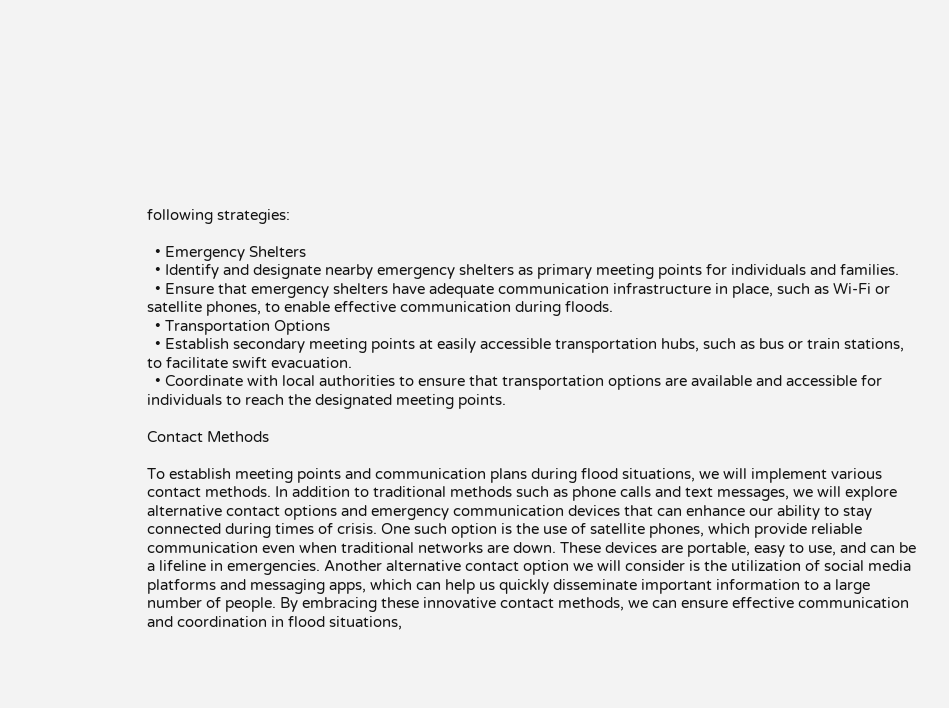following strategies:

  • Emergency Shelters
  • Identify and designate nearby emergency shelters as primary meeting points for individuals and families.
  • Ensure that emergency shelters have adequate communication infrastructure in place, such as Wi-Fi or satellite phones, to enable effective communication during floods.
  • Transportation Options
  • Establish secondary meeting points at easily accessible transportation hubs, such as bus or train stations, to facilitate swift evacuation.
  • Coordinate with local authorities to ensure that transportation options are available and accessible for individuals to reach the designated meeting points.

Contact Methods

To establish meeting points and communication plans during flood situations, we will implement various contact methods. In addition to traditional methods such as phone calls and text messages, we will explore alternative contact options and emergency communication devices that can enhance our ability to stay connected during times of crisis. One such option is the use of satellite phones, which provide reliable communication even when traditional networks are down. These devices are portable, easy to use, and can be a lifeline in emergencies. Another alternative contact option we will consider is the utilization of social media platforms and messaging apps, which can help us quickly disseminate important information to a large number of people. By embracing these innovative contact methods, we can ensure effective communication and coordination in flood situations,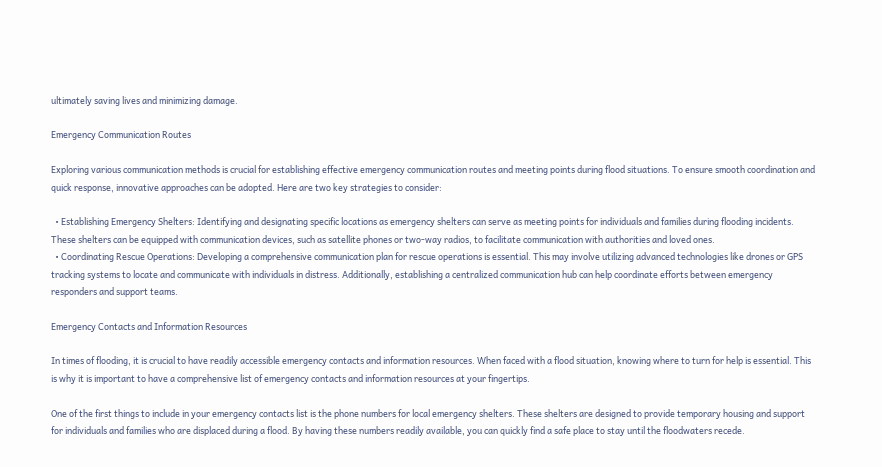ultimately saving lives and minimizing damage.

Emergency Communication Routes

Exploring various communication methods is crucial for establishing effective emergency communication routes and meeting points during flood situations. To ensure smooth coordination and quick response, innovative approaches can be adopted. Here are two key strategies to consider:

  • Establishing Emergency Shelters: Identifying and designating specific locations as emergency shelters can serve as meeting points for individuals and families during flooding incidents. These shelters can be equipped with communication devices, such as satellite phones or two-way radios, to facilitate communication with authorities and loved ones.
  • Coordinating Rescue Operations: Developing a comprehensive communication plan for rescue operations is essential. This may involve utilizing advanced technologies like drones or GPS tracking systems to locate and communicate with individuals in distress. Additionally, establishing a centralized communication hub can help coordinate efforts between emergency responders and support teams.

Emergency Contacts and Information Resources

In times of flooding, it is crucial to have readily accessible emergency contacts and information resources. When faced with a flood situation, knowing where to turn for help is essential. This is why it is important to have a comprehensive list of emergency contacts and information resources at your fingertips.

One of the first things to include in your emergency contacts list is the phone numbers for local emergency shelters. These shelters are designed to provide temporary housing and support for individuals and families who are displaced during a flood. By having these numbers readily available, you can quickly find a safe place to stay until the floodwaters recede.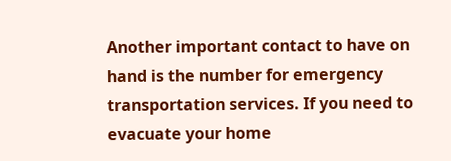Another important contact to have on hand is the number for emergency transportation services. If you need to evacuate your home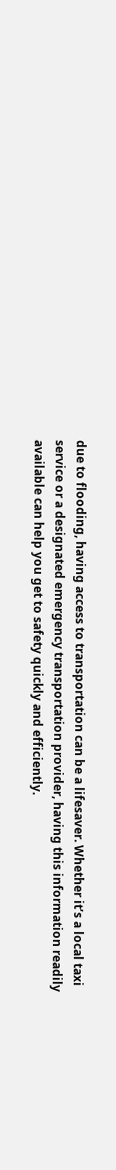due to flooding, having access to transportation can be a lifesaver. Whether it’s a local taxi service or a designated emergency transportation provider, having this information readily available can help you get to safety quickly and efficiently.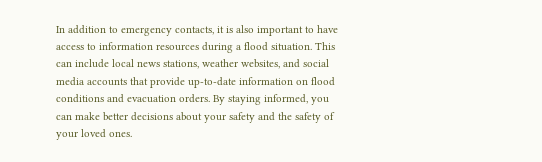In addition to emergency contacts, it is also important to have access to information resources during a flood situation. This can include local news stations, weather websites, and social media accounts that provide up-to-date information on flood conditions and evacuation orders. By staying informed, you can make better decisions about your safety and the safety of your loved ones.